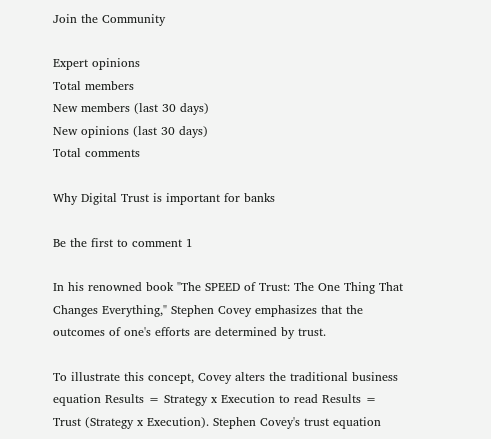Join the Community

Expert opinions
Total members
New members (last 30 days)
New opinions (last 30 days)
Total comments

Why Digital Trust is important for banks

Be the first to comment 1

In his renowned book "The SPEED of Trust: The One Thing That Changes Everything," Stephen Covey emphasizes that the outcomes of one's efforts are determined by trust.

To illustrate this concept, Covey alters the traditional business equation Results = Strategy x Execution to read Results = Trust (Strategy x Execution). Stephen Covey's trust equation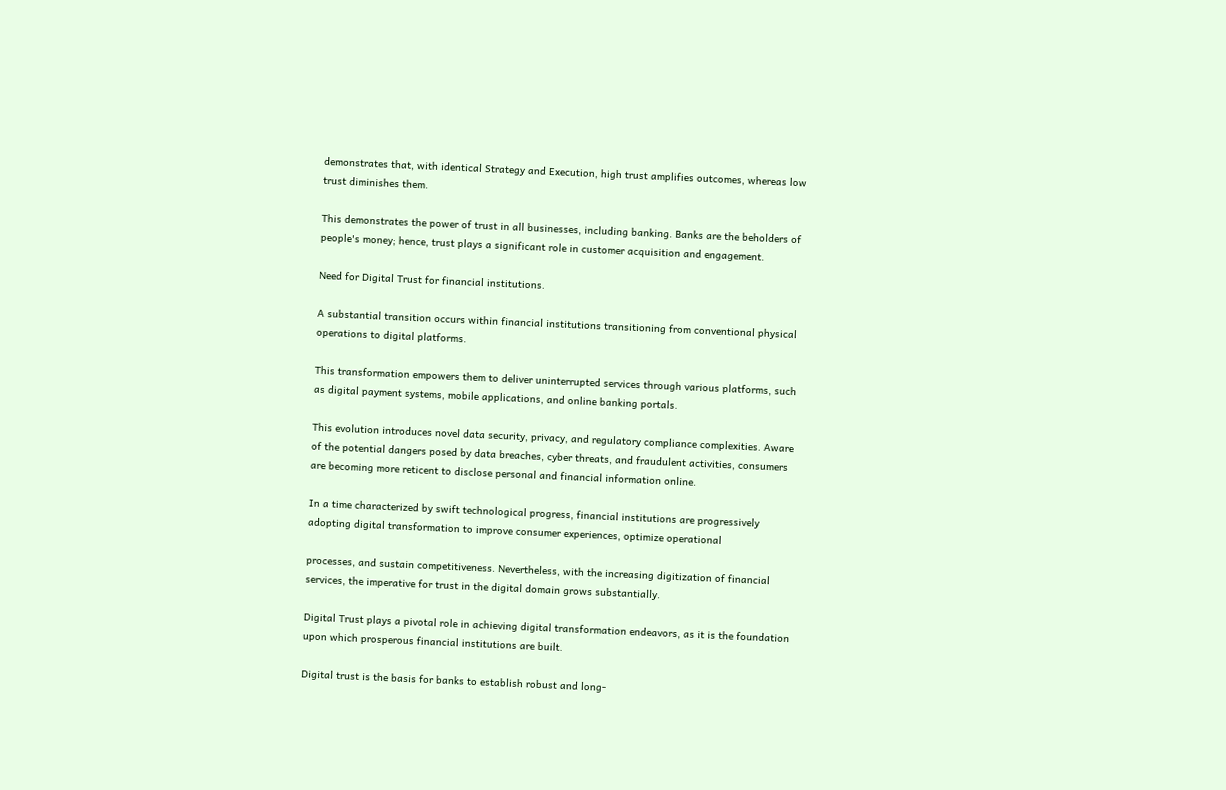demonstrates that, with identical Strategy and Execution, high trust amplifies outcomes, whereas low trust diminishes them.

This demonstrates the power of trust in all businesses, including banking. Banks are the beholders of people's money; hence, trust plays a significant role in customer acquisition and engagement.

Need for Digital Trust for financial institutions.

A substantial transition occurs within financial institutions transitioning from conventional physical operations to digital platforms.

This transformation empowers them to deliver uninterrupted services through various platforms, such as digital payment systems, mobile applications, and online banking portals.

This evolution introduces novel data security, privacy, and regulatory compliance complexities. Aware of the potential dangers posed by data breaches, cyber threats, and fraudulent activities, consumers are becoming more reticent to disclose personal and financial information online.

In a time characterized by swift technological progress, financial institutions are progressively adopting digital transformation to improve consumer experiences, optimize operational

processes, and sustain competitiveness. Nevertheless, with the increasing digitization of financial services, the imperative for trust in the digital domain grows substantially.

Digital Trust plays a pivotal role in achieving digital transformation endeavors, as it is the foundation upon which prosperous financial institutions are built.

Digital trust is the basis for banks to establish robust and long-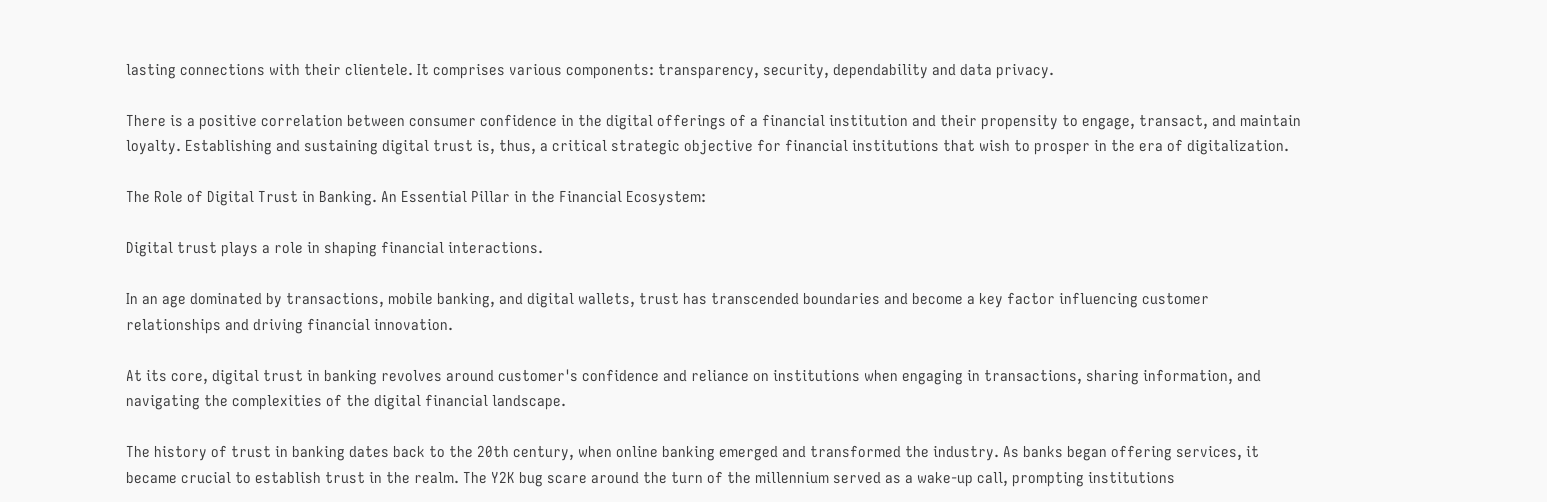lasting connections with their clientele. It comprises various components: transparency, security, dependability and data privacy.

There is a positive correlation between consumer confidence in the digital offerings of a financial institution and their propensity to engage, transact, and maintain loyalty. Establishing and sustaining digital trust is, thus, a critical strategic objective for financial institutions that wish to prosper in the era of digitalization.

The Role of Digital Trust in Banking. An Essential Pillar in the Financial Ecosystem:

Digital trust plays a role in shaping financial interactions.

In an age dominated by transactions, mobile banking, and digital wallets, trust has transcended boundaries and become a key factor influencing customer relationships and driving financial innovation.

At its core, digital trust in banking revolves around customer's confidence and reliance on institutions when engaging in transactions, sharing information, and navigating the complexities of the digital financial landscape.

The history of trust in banking dates back to the 20th century, when online banking emerged and transformed the industry. As banks began offering services, it became crucial to establish trust in the realm. The Y2K bug scare around the turn of the millennium served as a wake-up call, prompting institutions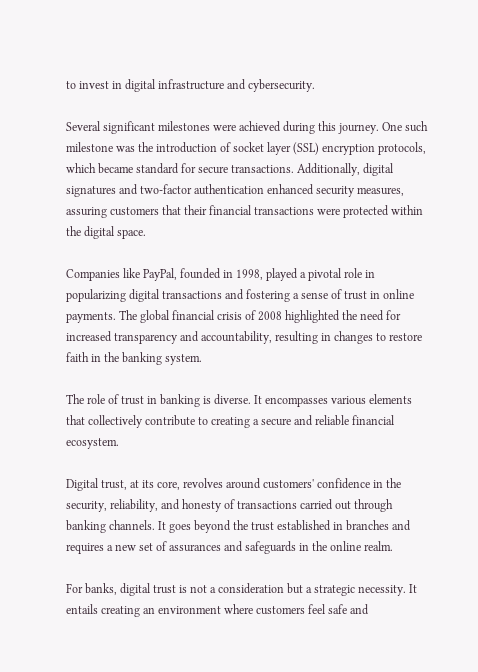to invest in digital infrastructure and cybersecurity.

Several significant milestones were achieved during this journey. One such milestone was the introduction of socket layer (SSL) encryption protocols, which became standard for secure transactions. Additionally, digital signatures and two-factor authentication enhanced security measures, assuring customers that their financial transactions were protected within the digital space.

Companies like PayPal, founded in 1998, played a pivotal role in popularizing digital transactions and fostering a sense of trust in online payments. The global financial crisis of 2008 highlighted the need for increased transparency and accountability, resulting in changes to restore faith in the banking system.

The role of trust in banking is diverse. It encompasses various elements that collectively contribute to creating a secure and reliable financial ecosystem.

Digital trust, at its core, revolves around customers' confidence in the security, reliability, and honesty of transactions carried out through banking channels. It goes beyond the trust established in branches and requires a new set of assurances and safeguards in the online realm.

For banks, digital trust is not a consideration but a strategic necessity. It entails creating an environment where customers feel safe and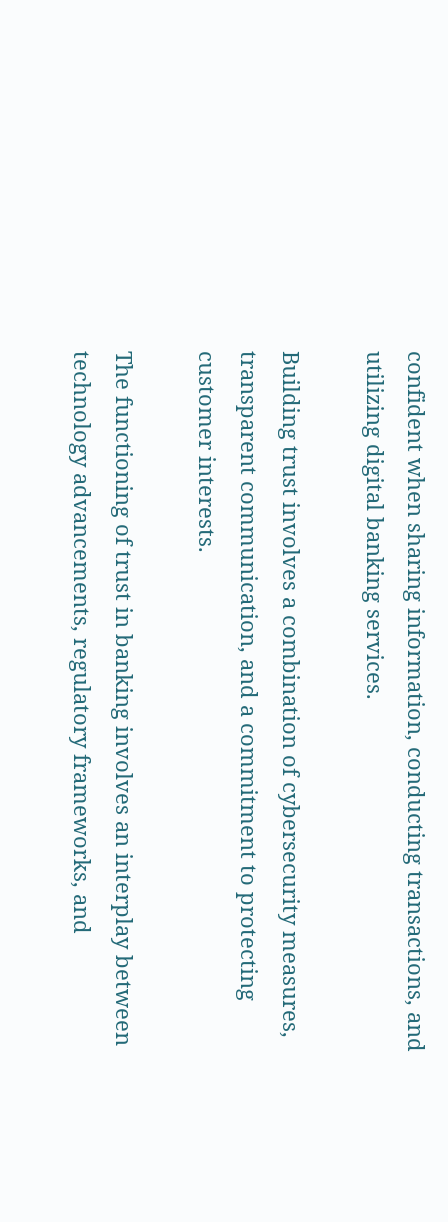confident when sharing information, conducting transactions, and utilizing digital banking services.

Building trust involves a combination of cybersecurity measures, transparent communication, and a commitment to protecting customer interests.

The functioning of trust in banking involves an interplay between technology advancements, regulatory frameworks, and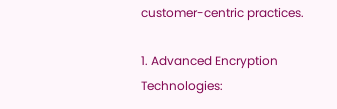customer-centric practices.

1. Advanced Encryption Technologies: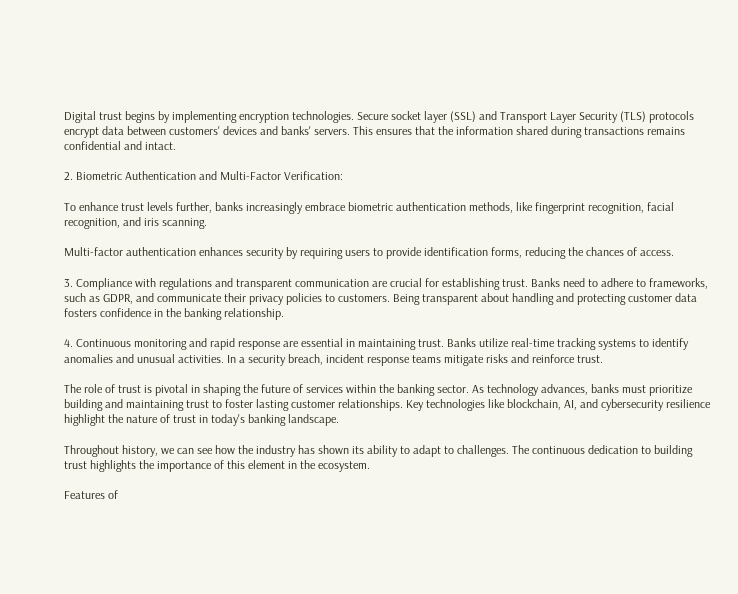Digital trust begins by implementing encryption technologies. Secure socket layer (SSL) and Transport Layer Security (TLS) protocols encrypt data between customers' devices and banks' servers. This ensures that the information shared during transactions remains confidential and intact.

2. Biometric Authentication and Multi-Factor Verification:

To enhance trust levels further, banks increasingly embrace biometric authentication methods, like fingerprint recognition, facial recognition, and iris scanning.

Multi-factor authentication enhances security by requiring users to provide identification forms, reducing the chances of access.

3. Compliance with regulations and transparent communication are crucial for establishing trust. Banks need to adhere to frameworks, such as GDPR, and communicate their privacy policies to customers. Being transparent about handling and protecting customer data fosters confidence in the banking relationship.

4. Continuous monitoring and rapid response are essential in maintaining trust. Banks utilize real-time tracking systems to identify anomalies and unusual activities. In a security breach, incident response teams mitigate risks and reinforce trust.

The role of trust is pivotal in shaping the future of services within the banking sector. As technology advances, banks must prioritize building and maintaining trust to foster lasting customer relationships. Key technologies like blockchain, AI, and cybersecurity resilience highlight the nature of trust in today's banking landscape.

Throughout history, we can see how the industry has shown its ability to adapt to challenges. The continuous dedication to building trust highlights the importance of this element in the ecosystem.

Features of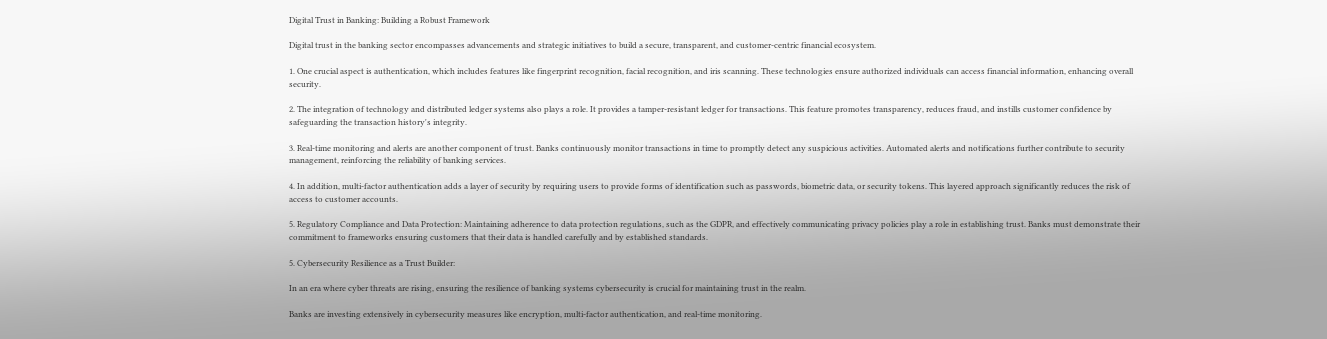Digital Trust in Banking: Building a Robust Framework

Digital trust in the banking sector encompasses advancements and strategic initiatives to build a secure, transparent, and customer-centric financial ecosystem.

1. One crucial aspect is authentication, which includes features like fingerprint recognition, facial recognition, and iris scanning. These technologies ensure authorized individuals can access financial information, enhancing overall security.

2. The integration of technology and distributed ledger systems also plays a role. It provides a tamper-resistant ledger for transactions. This feature promotes transparency, reduces fraud, and instills customer confidence by safeguarding the transaction history's integrity.

3. Real-time monitoring and alerts are another component of trust. Banks continuously monitor transactions in time to promptly detect any suspicious activities. Automated alerts and notifications further contribute to security management, reinforcing the reliability of banking services.

4. In addition, multi-factor authentication adds a layer of security by requiring users to provide forms of identification such as passwords, biometric data, or security tokens. This layered approach significantly reduces the risk of access to customer accounts.

5. Regulatory Compliance and Data Protection: Maintaining adherence to data protection regulations, such as the GDPR, and effectively communicating privacy policies play a role in establishing trust. Banks must demonstrate their commitment to frameworks ensuring customers that their data is handled carefully and by established standards.

5. Cybersecurity Resilience as a Trust Builder:

In an era where cyber threats are rising, ensuring the resilience of banking systems cybersecurity is crucial for maintaining trust in the realm.

Banks are investing extensively in cybersecurity measures like encryption, multi-factor authentication, and real-time monitoring.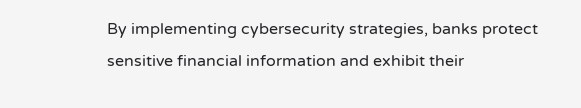By implementing cybersecurity strategies, banks protect sensitive financial information and exhibit their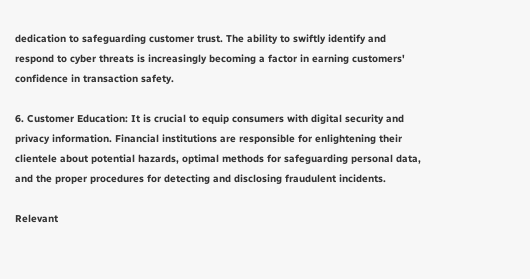dedication to safeguarding customer trust. The ability to swiftly identify and respond to cyber threats is increasingly becoming a factor in earning customers' confidence in transaction safety.

6. Customer Education: It is crucial to equip consumers with digital security and privacy information. Financial institutions are responsible for enlightening their clientele about potential hazards, optimal methods for safeguarding personal data, and the proper procedures for detecting and disclosing fraudulent incidents.

Relevant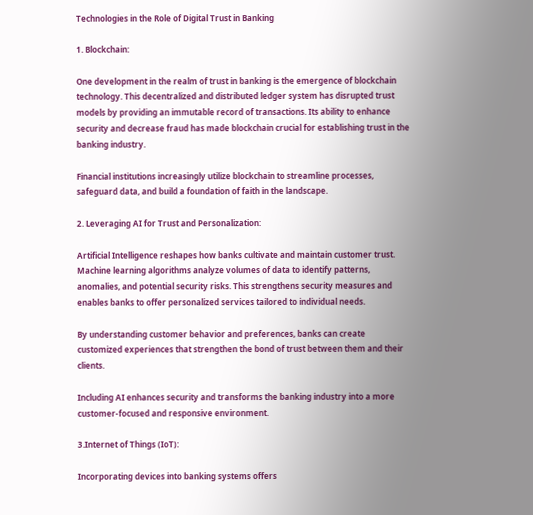Technologies in the Role of Digital Trust in Banking

1. Blockchain:

One development in the realm of trust in banking is the emergence of blockchain technology. This decentralized and distributed ledger system has disrupted trust models by providing an immutable record of transactions. Its ability to enhance security and decrease fraud has made blockchain crucial for establishing trust in the banking industry.

Financial institutions increasingly utilize blockchain to streamline processes, safeguard data, and build a foundation of faith in the landscape.

2. Leveraging AI for Trust and Personalization:

Artificial Intelligence reshapes how banks cultivate and maintain customer trust. Machine learning algorithms analyze volumes of data to identify patterns, anomalies, and potential security risks. This strengthens security measures and enables banks to offer personalized services tailored to individual needs.

By understanding customer behavior and preferences, banks can create customized experiences that strengthen the bond of trust between them and their clients.

Including AI enhances security and transforms the banking industry into a more customer-focused and responsive environment.

3.Internet of Things (IoT):

Incorporating devices into banking systems offers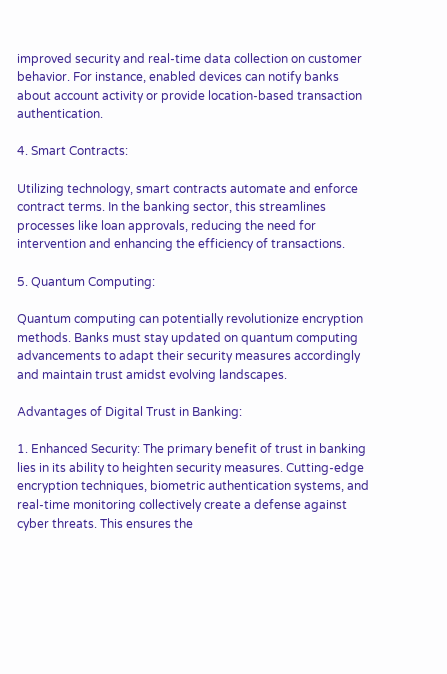improved security and real-time data collection on customer behavior. For instance, enabled devices can notify banks about account activity or provide location-based transaction authentication.

4. Smart Contracts:

Utilizing technology, smart contracts automate and enforce contract terms. In the banking sector, this streamlines processes like loan approvals, reducing the need for intervention and enhancing the efficiency of transactions.

5. Quantum Computing:

Quantum computing can potentially revolutionize encryption methods. Banks must stay updated on quantum computing advancements to adapt their security measures accordingly and maintain trust amidst evolving landscapes.

Advantages of Digital Trust in Banking:

1. Enhanced Security: The primary benefit of trust in banking lies in its ability to heighten security measures. Cutting-edge encryption techniques, biometric authentication systems, and real-time monitoring collectively create a defense against cyber threats. This ensures the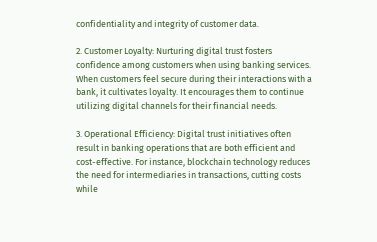confidentiality and integrity of customer data.

2. Customer Loyalty: Nurturing digital trust fosters confidence among customers when using banking services. When customers feel secure during their interactions with a bank, it cultivates loyalty. It encourages them to continue utilizing digital channels for their financial needs.

3. Operational Efficiency: Digital trust initiatives often result in banking operations that are both efficient and cost-effective. For instance, blockchain technology reduces the need for intermediaries in transactions, cutting costs while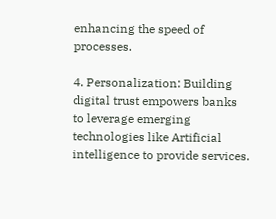enhancing the speed of processes.

4. Personalization: Building digital trust empowers banks to leverage emerging technologies like Artificial intelligence to provide services.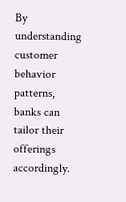By understanding customer behavior patterns, banks can tailor their offerings accordingly.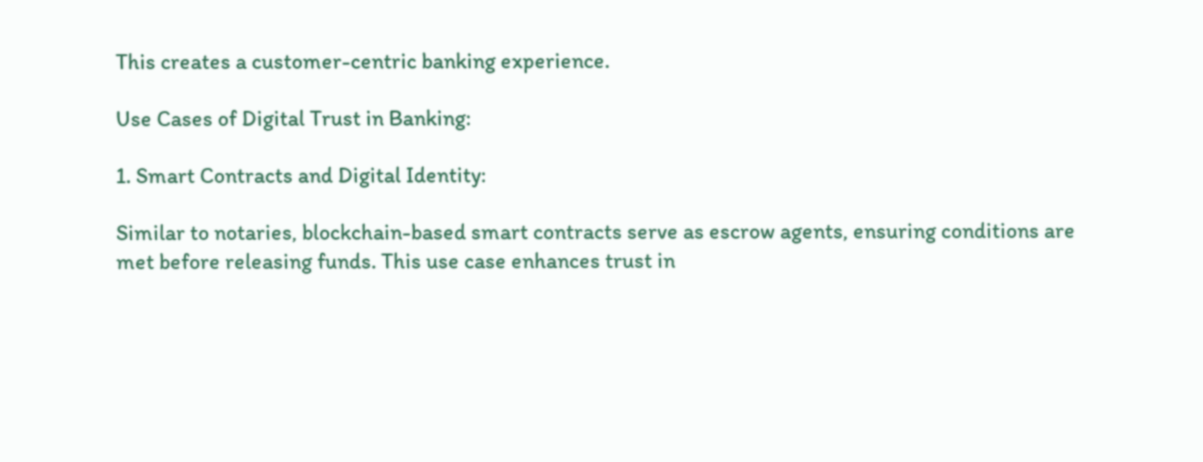This creates a customer-centric banking experience.

Use Cases of Digital Trust in Banking:

1. Smart Contracts and Digital Identity:

Similar to notaries, blockchain-based smart contracts serve as escrow agents, ensuring conditions are met before releasing funds. This use case enhances trust in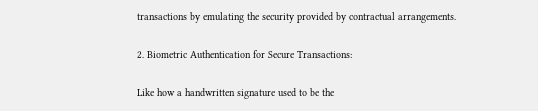transactions by emulating the security provided by contractual arrangements.

2. Biometric Authentication for Secure Transactions:

Like how a handwritten signature used to be the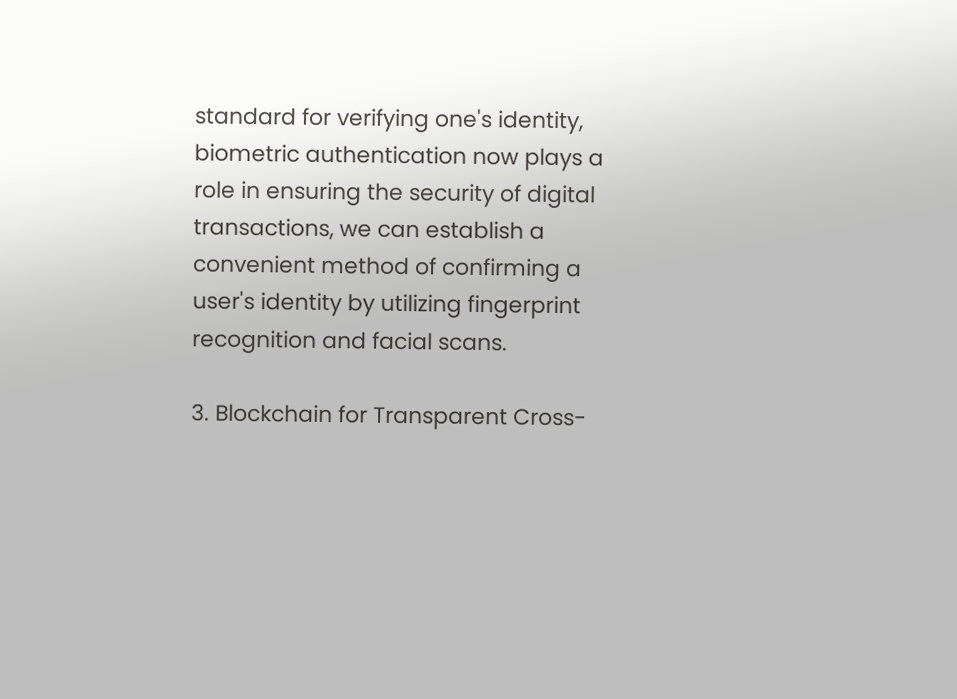standard for verifying one's identity, biometric authentication now plays a role in ensuring the security of digital transactions, we can establish a convenient method of confirming a user's identity by utilizing fingerprint recognition and facial scans.

3. Blockchain for Transparent Cross-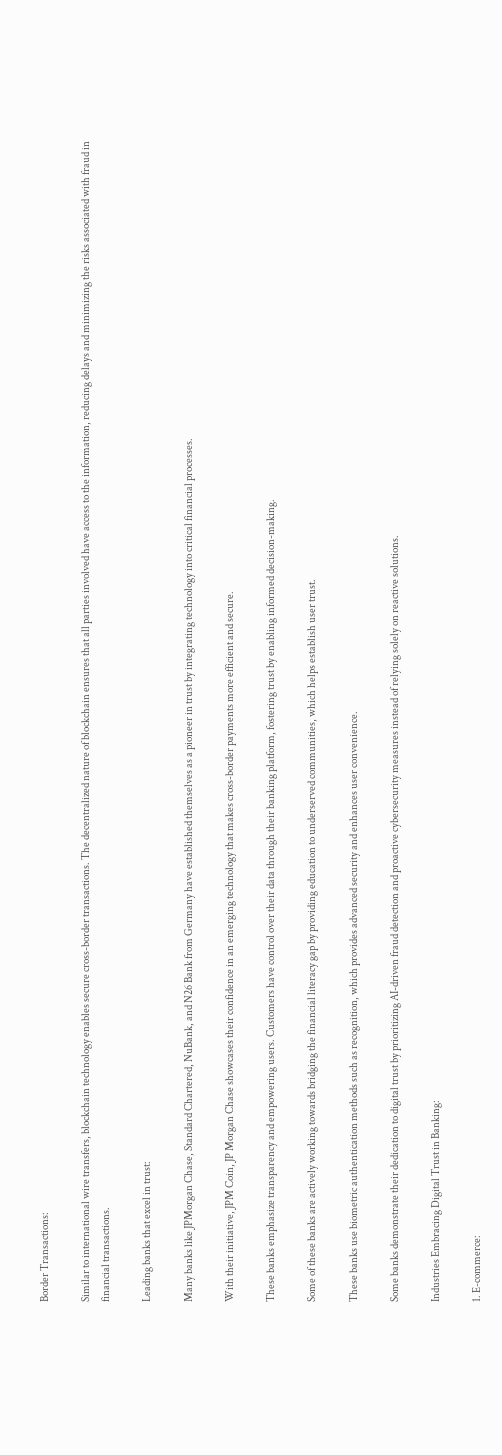Border Transactions:

Similar to international wire transfers, blockchain technology enables secure cross-border transactions. The decentralized nature of blockchain ensures that all parties involved have access to the information, reducing delays and minimizing the risks associated with fraud in financial transactions.

Leading banks that excel in trust:

Many banks like JPMorgan Chase, Standard Chartered, NuBank, and N26 Bank from Germany have established themselves as a pioneer in trust by integrating technology into critical financial processes.

With their initiative, JPM Coin, JP Morgan Chase showcases their confidence in an emerging technology that makes cross-border payments more efficient and secure.

These banks emphasize transparency and empowering users. Customers have control over their data through their banking platform, fostering trust by enabling informed decision-making.

Some of these banks are actively working towards bridging the financial literacy gap by providing education to underserved communities, which helps establish user trust.

These banks use biometric authentication methods such as recognition, which provides advanced security and enhances user convenience.

Some banks demonstrate their dedication to digital trust by prioritizing AI-driven fraud detection and proactive cybersecurity measures instead of relying solely on reactive solutions.

Industries Embracing Digital Trust in Banking:

1. E-commerce: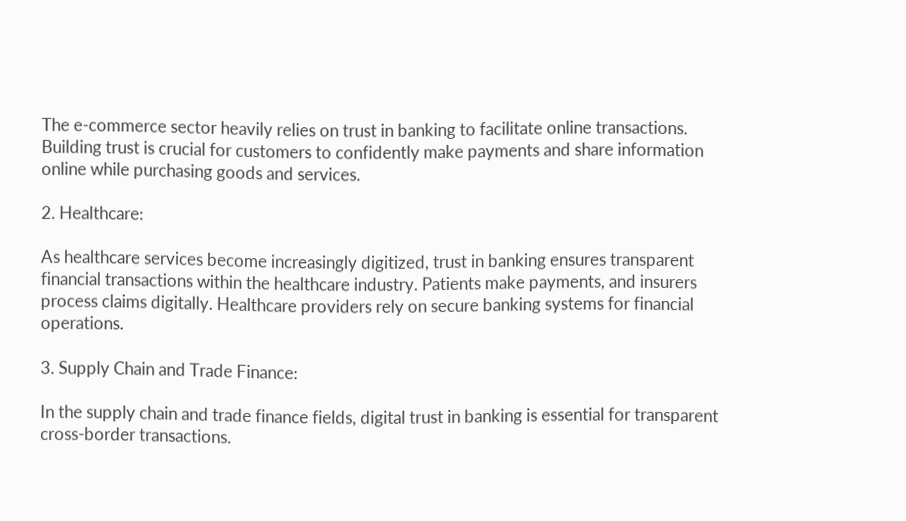The e-commerce sector heavily relies on trust in banking to facilitate online transactions. Building trust is crucial for customers to confidently make payments and share information online while purchasing goods and services.

2. Healthcare:

As healthcare services become increasingly digitized, trust in banking ensures transparent financial transactions within the healthcare industry. Patients make payments, and insurers process claims digitally. Healthcare providers rely on secure banking systems for financial operations.

3. Supply Chain and Trade Finance:

In the supply chain and trade finance fields, digital trust in banking is essential for transparent cross-border transactions.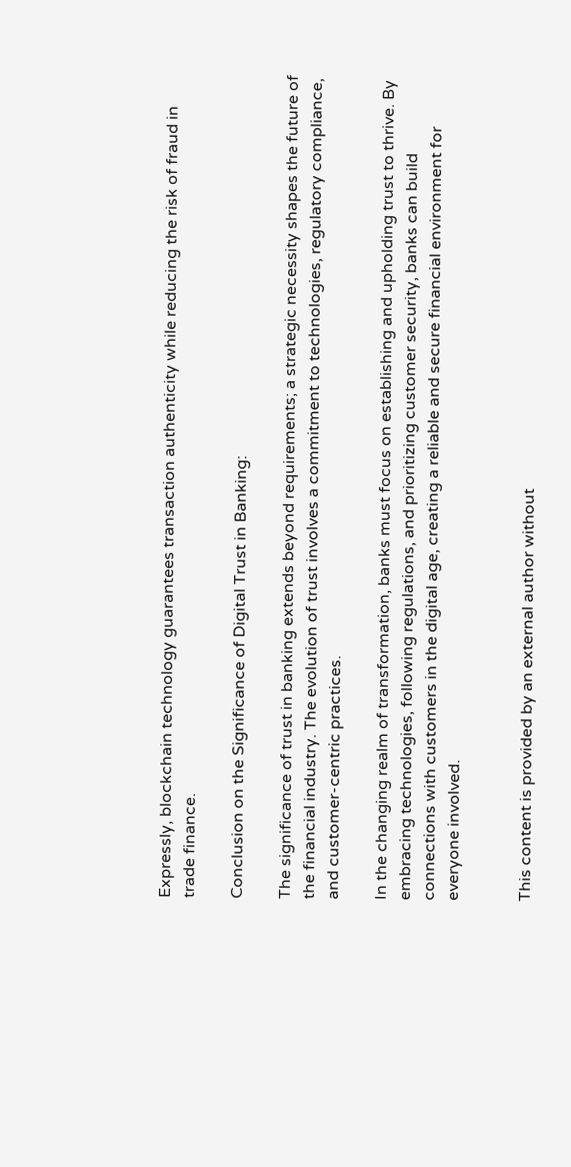Expressly, blockchain technology guarantees transaction authenticity while reducing the risk of fraud in trade finance.

Conclusion on the Significance of Digital Trust in Banking:

The significance of trust in banking extends beyond requirements; a strategic necessity shapes the future of the financial industry. The evolution of trust involves a commitment to technologies, regulatory compliance, and customer-centric practices.

In the changing realm of transformation, banks must focus on establishing and upholding trust to thrive. By embracing technologies, following regulations, and prioritizing customer security, banks can build connections with customers in the digital age, creating a reliable and secure financial environment for everyone involved.


This content is provided by an external author without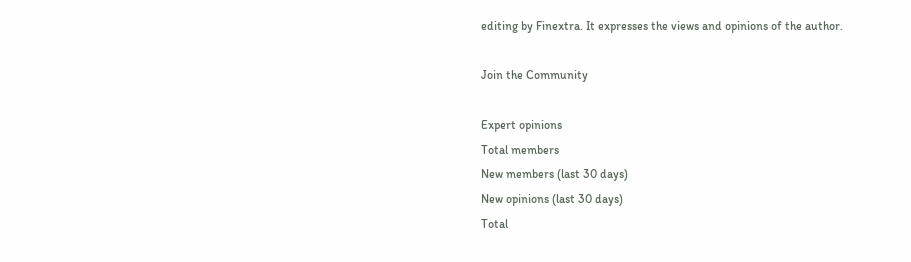editing by Finextra. It expresses the views and opinions of the author.

Join the Community

Expert opinions
Total members
New members (last 30 days)
New opinions (last 30 days)
Total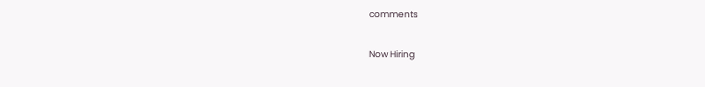comments

Now Hiring